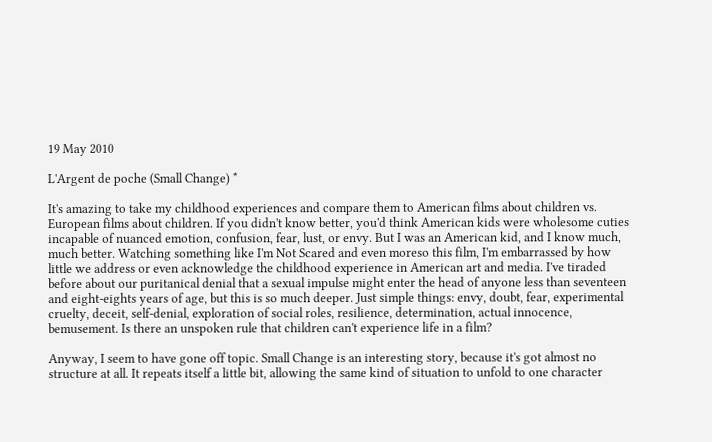19 May 2010

L'Argent de poche (Small Change) *

It's amazing to take my childhood experiences and compare them to American films about children vs. European films about children. If you didn't know better, you'd think American kids were wholesome cuties incapable of nuanced emotion, confusion, fear, lust, or envy. But I was an American kid, and I know much, much better. Watching something like I'm Not Scared and even moreso this film, I'm embarrassed by how little we address or even acknowledge the childhood experience in American art and media. I've tiraded before about our puritanical denial that a sexual impulse might enter the head of anyone less than seventeen and eight-eights years of age, but this is so much deeper. Just simple things: envy, doubt, fear, experimental cruelty, deceit, self-denial, exploration of social roles, resilience, determination, actual innocence, bemusement. Is there an unspoken rule that children can't experience life in a film?

Anyway, I seem to have gone off topic. Small Change is an interesting story, because it's got almost no structure at all. It repeats itself a little bit, allowing the same kind of situation to unfold to one character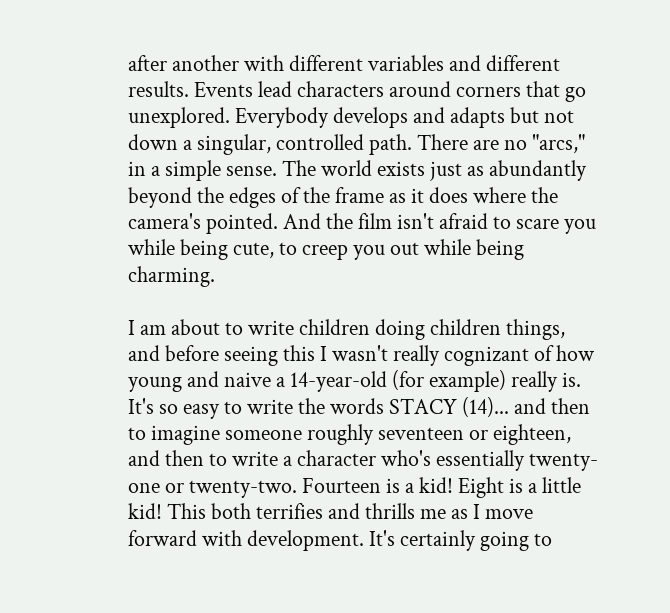after another with different variables and different results. Events lead characters around corners that go unexplored. Everybody develops and adapts but not down a singular, controlled path. There are no "arcs," in a simple sense. The world exists just as abundantly beyond the edges of the frame as it does where the camera's pointed. And the film isn't afraid to scare you while being cute, to creep you out while being charming.

I am about to write children doing children things, and before seeing this I wasn't really cognizant of how young and naive a 14-year-old (for example) really is. It's so easy to write the words STACY (14)... and then to imagine someone roughly seventeen or eighteen, and then to write a character who's essentially twenty-one or twenty-two. Fourteen is a kid! Eight is a little kid! This both terrifies and thrills me as I move forward with development. It's certainly going to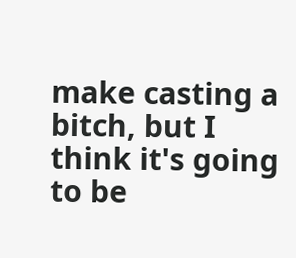make casting a bitch, but I think it's going to be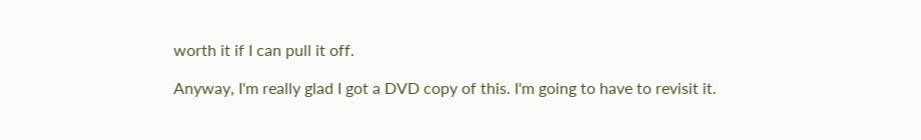worth it if I can pull it off.

Anyway, I'm really glad I got a DVD copy of this. I'm going to have to revisit it.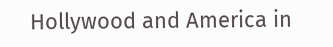Hollywood and America in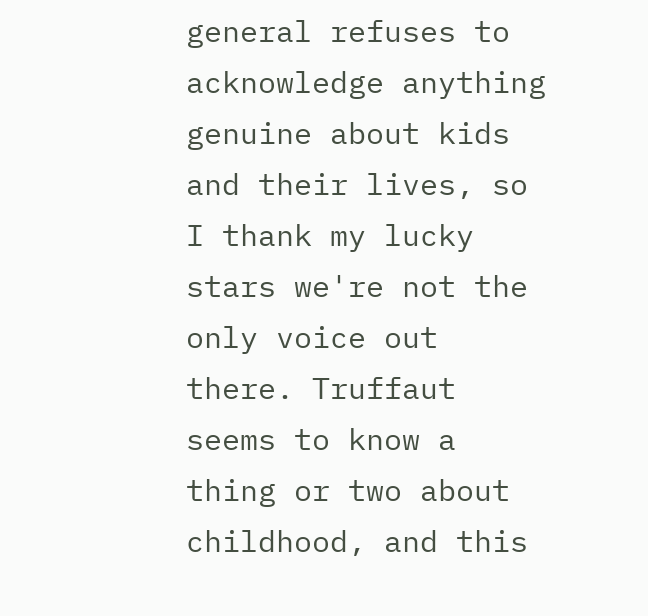general refuses to acknowledge anything genuine about kids and their lives, so I thank my lucky stars we're not the only voice out there. Truffaut seems to know a thing or two about childhood, and this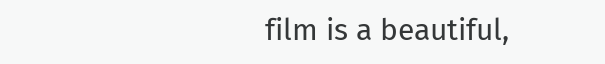film is a beautiful,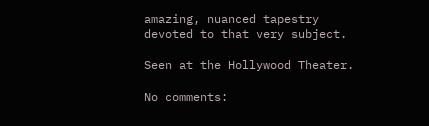amazing, nuanced tapestry devoted to that very subject.

Seen at the Hollywood Theater.

No comments: